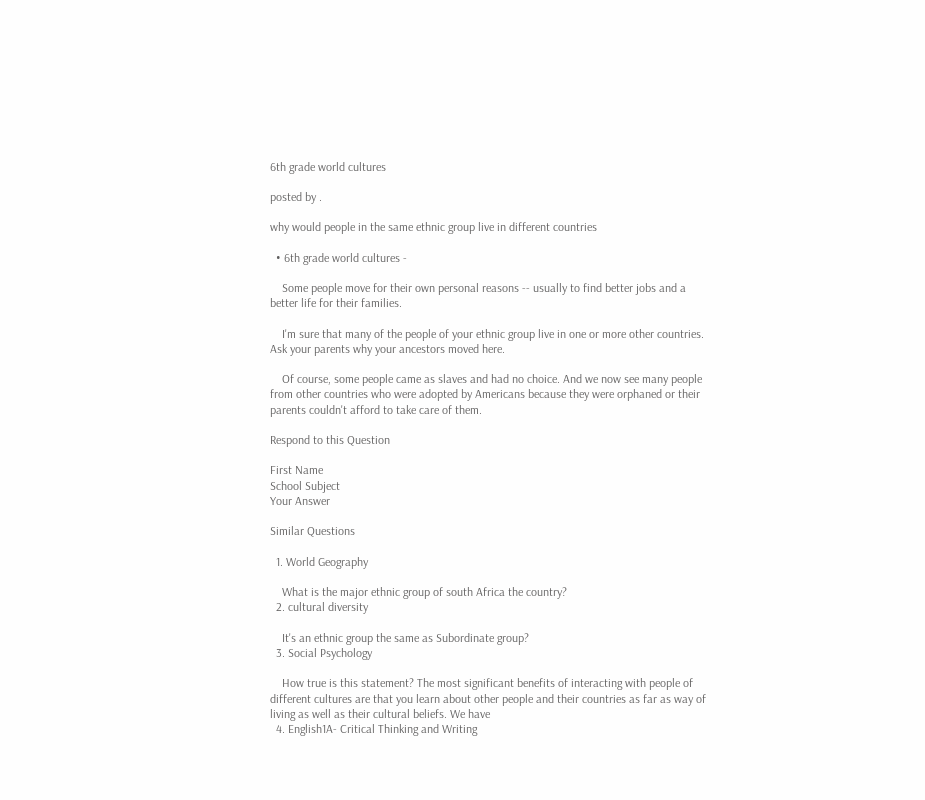6th grade world cultures

posted by .

why would people in the same ethnic group live in different countries

  • 6th grade world cultures -

    Some people move for their own personal reasons -- usually to find better jobs and a better life for their families.

    I'm sure that many of the people of your ethnic group live in one or more other countries. Ask your parents why your ancestors moved here.

    Of course, some people came as slaves and had no choice. And we now see many people from other countries who were adopted by Americans because they were orphaned or their parents couldn't afford to take care of them.

Respond to this Question

First Name
School Subject
Your Answer

Similar Questions

  1. World Geography

    What is the major ethnic group of south Africa the country?
  2. cultural diversity

    It's an ethnic group the same as Subordinate group?
  3. Social Psychology

    How true is this statement? The most significant benefits of interacting with people of different cultures are that you learn about other people and their countries as far as way of living as well as their cultural beliefs. We have
  4. English1A- Critical Thinking and Writing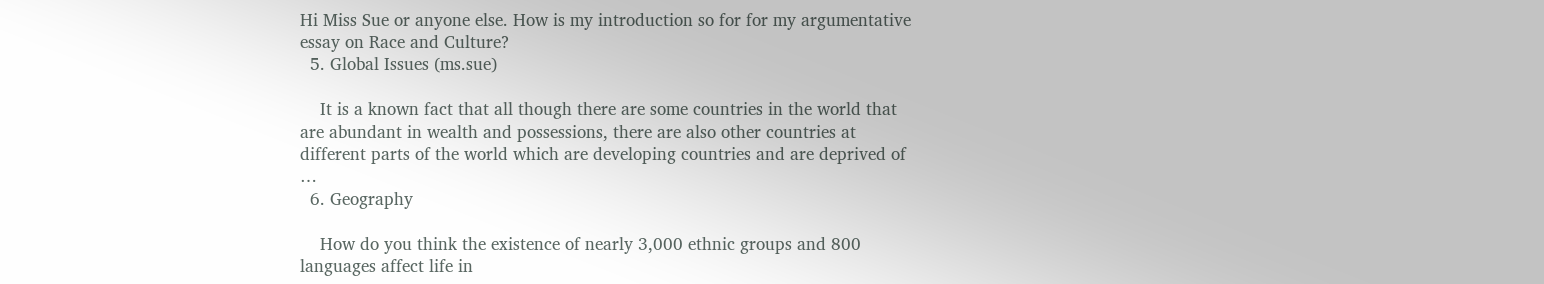Hi Miss Sue or anyone else. How is my introduction so for for my argumentative essay on Race and Culture?
  5. Global Issues (ms.sue)

    It is a known fact that all though there are some countries in the world that are abundant in wealth and possessions, there are also other countries at different parts of the world which are developing countries and are deprived of …
  6. Geography

    How do you think the existence of nearly 3,000 ethnic groups and 800 languages affect life in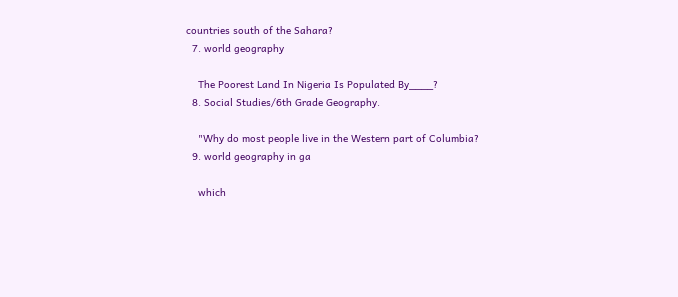countries south of the Sahara?
  7. world geography

    The Poorest Land In Nigeria Is Populated By____?
  8. Social Studies/6th Grade Geography.

    "Why do most people live in the Western part of Columbia?
  9. world geography in ga

    which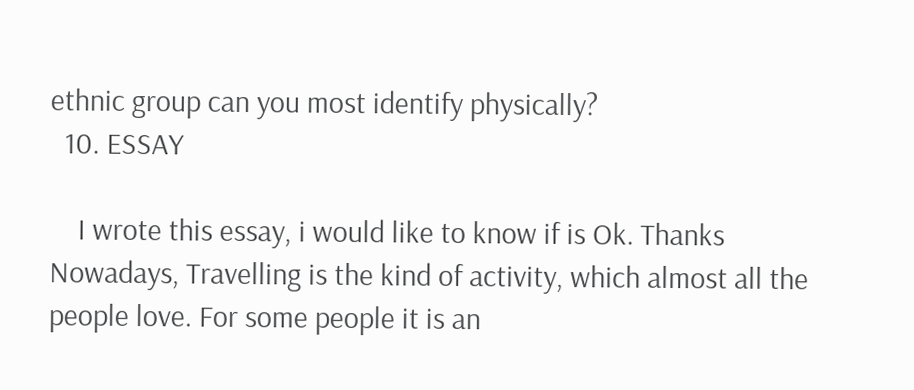ethnic group can you most identify physically?
  10. ESSAY

    I wrote this essay, i would like to know if is Ok. Thanks Nowadays, Travelling is the kind of activity, which almost all the people love. For some people it is an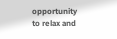opportunity to relax and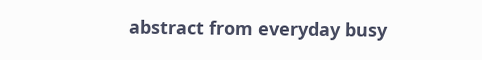abstract from everyday busy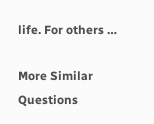life. For others …

More Similar Questions